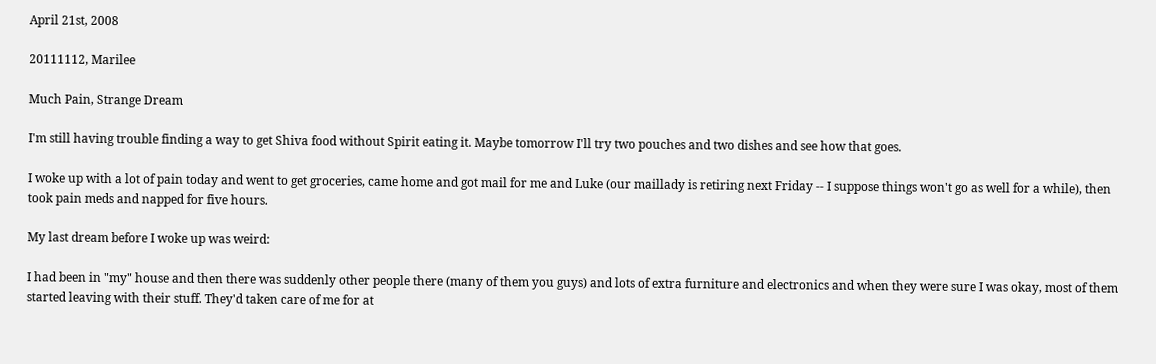April 21st, 2008

20111112, Marilee

Much Pain, Strange Dream

I'm still having trouble finding a way to get Shiva food without Spirit eating it. Maybe tomorrow I'll try two pouches and two dishes and see how that goes.

I woke up with a lot of pain today and went to get groceries, came home and got mail for me and Luke (our maillady is retiring next Friday -- I suppose things won't go as well for a while), then took pain meds and napped for five hours.

My last dream before I woke up was weird:

I had been in "my" house and then there was suddenly other people there (many of them you guys) and lots of extra furniture and electronics and when they were sure I was okay, most of them started leaving with their stuff. They'd taken care of me for at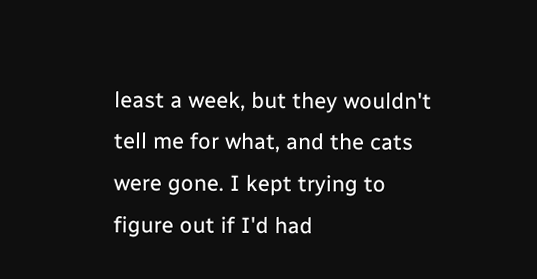least a week, but they wouldn't tell me for what, and the cats were gone. I kept trying to figure out if I'd had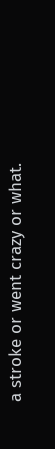a stroke or went crazy or what.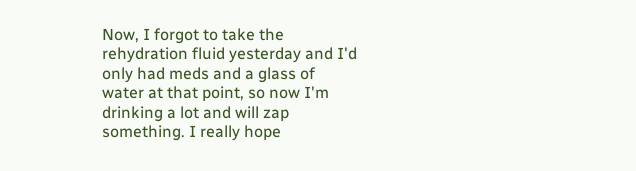Now, I forgot to take the rehydration fluid yesterday and I'd only had meds and a glass of water at that point, so now I'm drinking a lot and will zap something. I really hope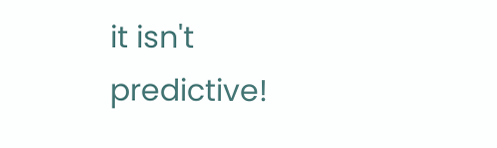it isn't predictive!